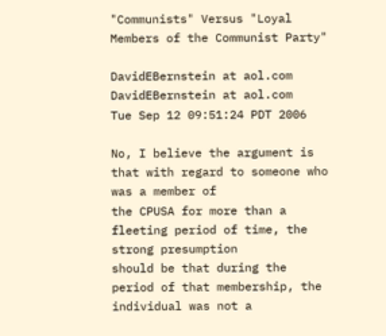"Communists" Versus "Loyal Members of the Communist Party"

DavidEBernstein at aol.com DavidEBernstein at aol.com
Tue Sep 12 09:51:24 PDT 2006

No, I believe the argument is that with regard to someone who was a member of
the CPUSA for more than a fleeting period of time, the strong presumption
should be that during the period of that membership, the individual was not a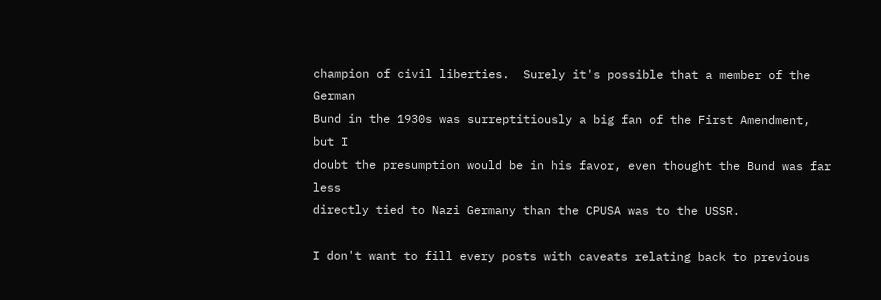champion of civil liberties.  Surely it's possible that a member of the German
Bund in the 1930s was surreptitiously a big fan of the First Amendment, but I
doubt the presumption would be in his favor, even thought the Bund was far less
directly tied to Nazi Germany than the CPUSA was to the USSR.

I don't want to fill every posts with caveats relating back to previous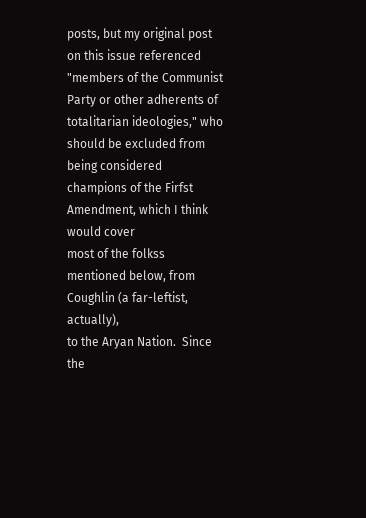posts, but my original post on this issue referenced "members of the Communist
Party or other adherents of totalitarian ideologies," who should be excluded from
being considered champions of the Firfst Amendment, which I think would cover
most of the folkss mentioned below, from Coughlin (a far-leftist, actually),
to the Aryan Nation.  Since the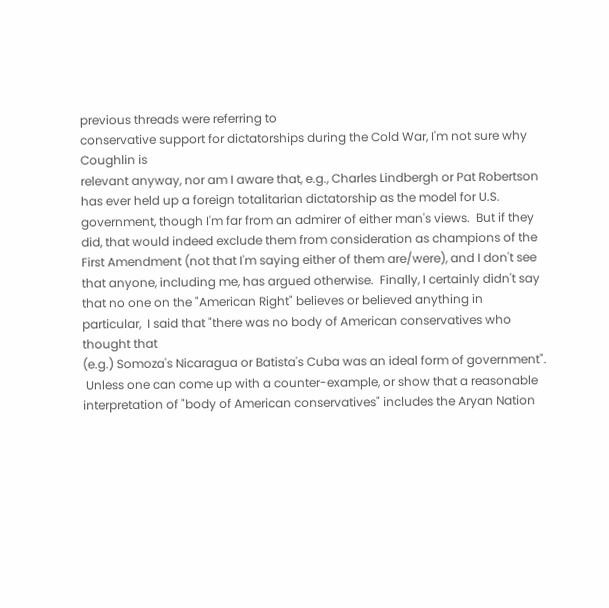previous threads were referring to
conservative support for dictatorships during the Cold War, I'm not sure why Coughlin is
relevant anyway, nor am I aware that, e.g., Charles Lindbergh or Pat Robertson
has ever held up a foreign totalitarian dictatorship as the model for U.S.
government, though I'm far from an admirer of either man's views.  But if they
did, that would indeed exclude them from consideration as champions of the
First Amendment (not that I'm saying either of them are/were), and I don't see
that anyone, including me, has argued otherwise.  Finally, I certainly didn't say
that no one on the "American Right" believes or believed anything in
particular,  I said that "there was no body of American conservatives who thought that
(e.g.) Somoza's Nicaragua or Batista's Cuba was an ideal form of government".
 Unless one can come up with a counter-example, or show that a reasonable
interpretation of "body of American conservatives" includes the Aryan Nation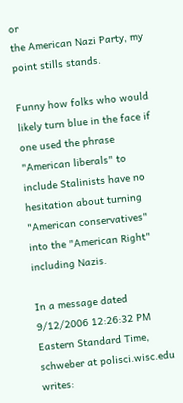or
the American Nazi Party, my point stills stands.

Funny how folks who would likely turn blue in the face if one used the phrase
"American liberals" to include Stalinists have no hesitation about turning
"American conservatives" into the "American Right" including Nazis.

In a message dated 9/12/2006 12:26:32 PM Eastern Standard Time,
schweber at polisci.wisc.edu writes: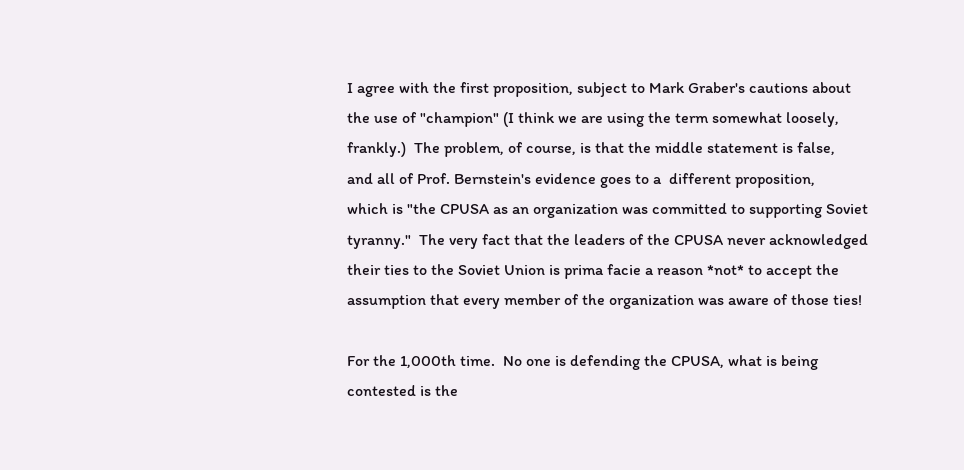I agree with the first proposition, subject to Mark Graber's cautions about
the use of "champion" (I think we are using the term somewhat loosely,
frankly.)  The problem, of course, is that the middle statement is false,
and all of Prof. Bernstein's evidence goes to a  different proposition,
which is "the CPUSA as an organization was committed to supporting Soviet
tyranny."  The very fact that the leaders of the CPUSA never acknowledged
their ties to the Soviet Union is prima facie a reason *not* to accept the
assumption that every member of the organization was aware of those ties!

For the 1,000th time.  No one is defending the CPUSA, what is being
contested is the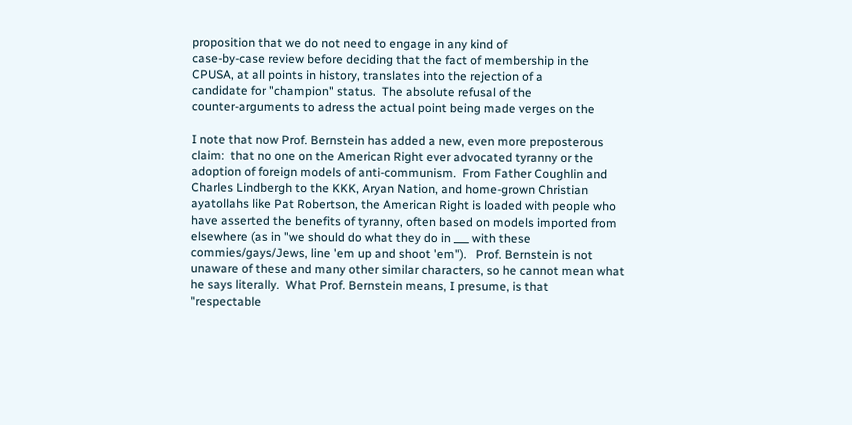proposition that we do not need to engage in any kind of
case-by-case review before deciding that the fact of membership in the
CPUSA, at all points in history, translates into the rejection of a
candidate for "champion" status.  The absolute refusal of the
counter-arguments to adress the actual point being made verges on the

I note that now Prof. Bernstein has added a new, even more preposterous
claim:  that no one on the American Right ever advocated tyranny or the
adoption of foreign models of anti-communism.  From Father Coughlin and
Charles Lindbergh to the KKK, Aryan Nation, and home-grown Christian
ayatollahs like Pat Robertson, the American Right is loaded with people who
have asserted the benefits of tyranny, often based on models imported from
elsewhere (as in "we should do what they do in ___ with these
commies/gays/Jews, line 'em up and shoot 'em").   Prof. Bernstein is not
unaware of these and many other similar characters, so he cannot mean what
he says literally.  What Prof. Bernstein means, I presume, is that
"respectable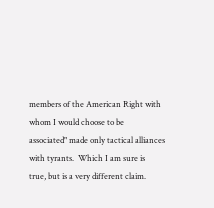members of the American Right with whom I would choose to be
associated" made only tactical alliances with tyrants.  Which I am sure is
true, but is a very different claim.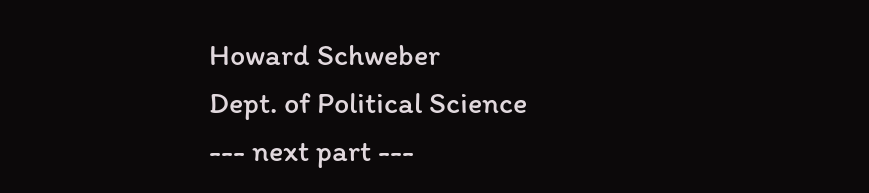Howard Schweber
Dept. of Political Science
--- next part ---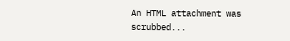An HTML attachment was scrubbed...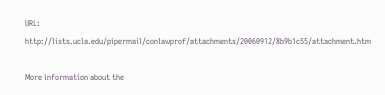URL: http://lists.ucla.edu/pipermail/conlawprof/attachments/20060912/8b9b1c55/attachment.htm

More information about the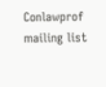Conlawprof mailing list